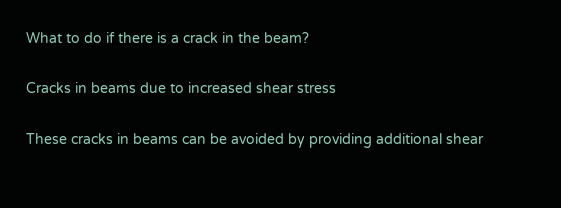What to do if there is a crack in the beam?

Cracks in beams due to increased shear stress

These cracks in beams can be avoided by providing additional shear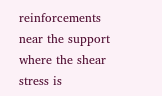reinforcements near the support where the shear stress is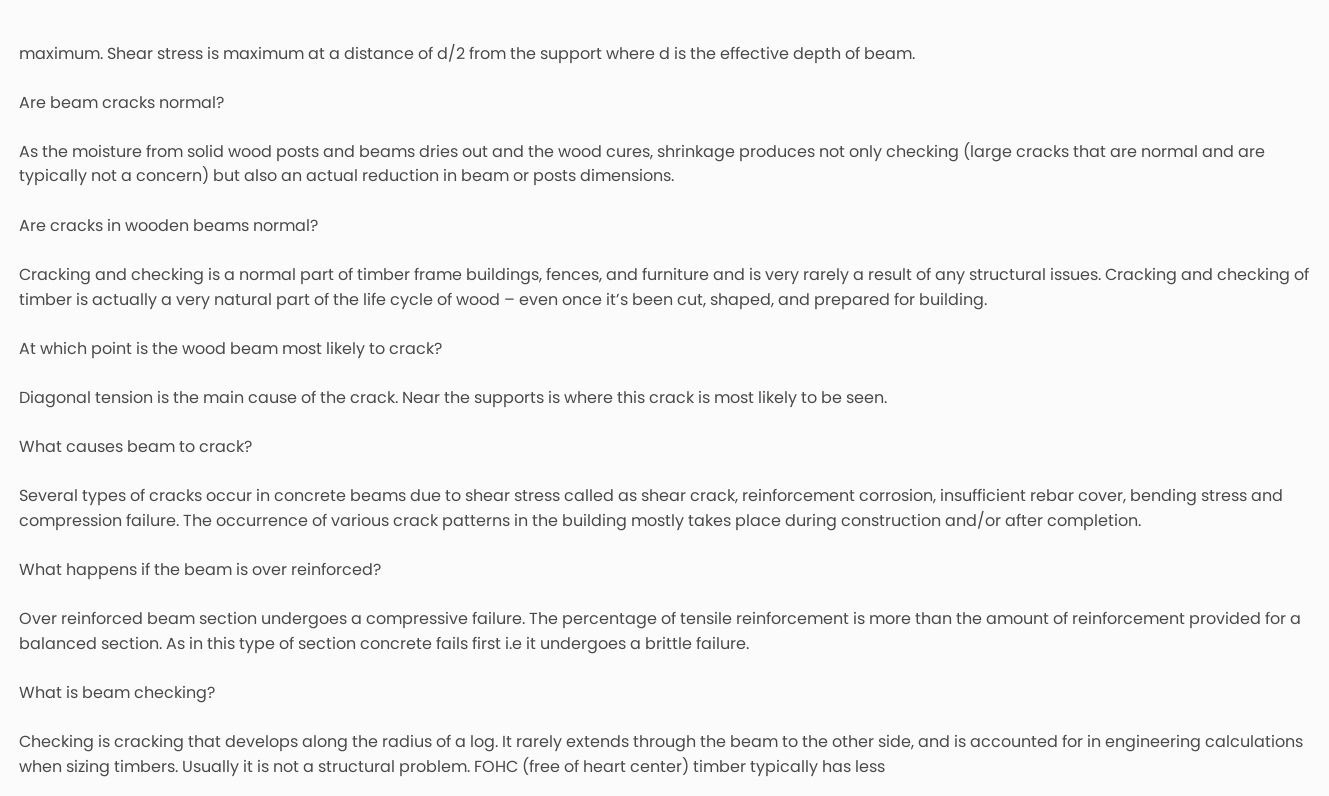maximum. Shear stress is maximum at a distance of d/2 from the support where d is the effective depth of beam.

Are beam cracks normal?

As the moisture from solid wood posts and beams dries out and the wood cures, shrinkage produces not only checking (large cracks that are normal and are typically not a concern) but also an actual reduction in beam or posts dimensions.

Are cracks in wooden beams normal?

Cracking and checking is a normal part of timber frame buildings, fences, and furniture and is very rarely a result of any structural issues. Cracking and checking of timber is actually a very natural part of the life cycle of wood – even once it’s been cut, shaped, and prepared for building.

At which point is the wood beam most likely to crack?

Diagonal tension is the main cause of the crack. Near the supports is where this crack is most likely to be seen.

What causes beam to crack?

Several types of cracks occur in concrete beams due to shear stress called as shear crack, reinforcement corrosion, insufficient rebar cover, bending stress and compression failure. The occurrence of various crack patterns in the building mostly takes place during construction and/or after completion.

What happens if the beam is over reinforced?

Over reinforced beam section undergoes a compressive failure. The percentage of tensile reinforcement is more than the amount of reinforcement provided for a balanced section. As in this type of section concrete fails first i.e it undergoes a brittle failure.

What is beam checking?

Checking is cracking that develops along the radius of a log. It rarely extends through the beam to the other side, and is accounted for in engineering calculations when sizing timbers. Usually it is not a structural problem. FOHC (free of heart center) timber typically has less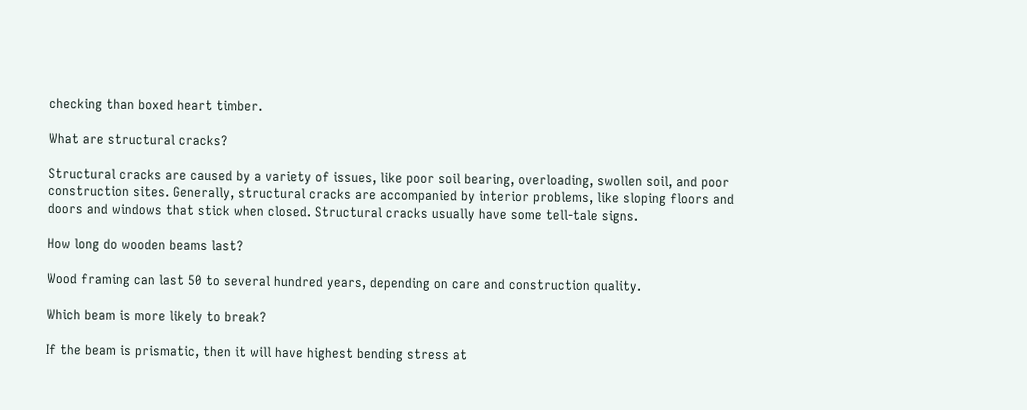checking than boxed heart timber.

What are structural cracks?

Structural cracks are caused by a variety of issues, like poor soil bearing, overloading, swollen soil, and poor construction sites. Generally, structural cracks are accompanied by interior problems, like sloping floors and doors and windows that stick when closed. Structural cracks usually have some tell-tale signs.

How long do wooden beams last?

Wood framing can last 50 to several hundred years, depending on care and construction quality.

Which beam is more likely to break?

If the beam is prismatic, then it will have highest bending stress at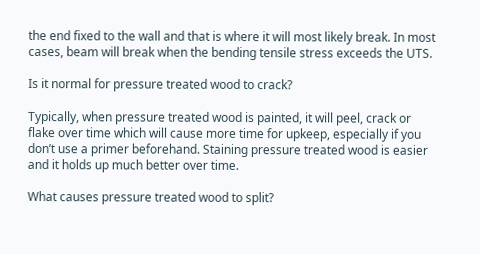the end fixed to the wall and that is where it will most likely break. In most cases, beam will break when the bending tensile stress exceeds the UTS.

Is it normal for pressure treated wood to crack?

Typically, when pressure treated wood is painted, it will peel, crack or flake over time which will cause more time for upkeep, especially if you don’t use a primer beforehand. Staining pressure treated wood is easier and it holds up much better over time.

What causes pressure treated wood to split?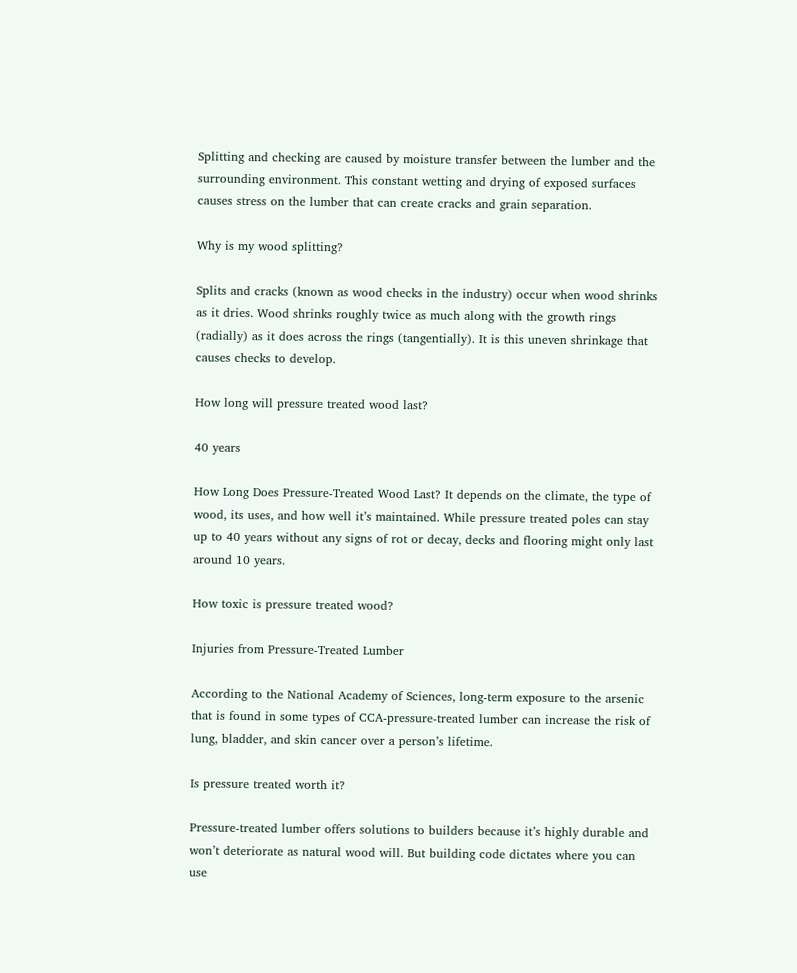Splitting and checking are caused by moisture transfer between the lumber and the surrounding environment. This constant wetting and drying of exposed surfaces causes stress on the lumber that can create cracks and grain separation.

Why is my wood splitting?

Splits and cracks (known as wood checks in the industry) occur when wood shrinks as it dries. Wood shrinks roughly twice as much along with the growth rings (radially) as it does across the rings (tangentially). It is this uneven shrinkage that causes checks to develop.

How long will pressure treated wood last?

40 years

How Long Does Pressure-Treated Wood Last? It depends on the climate, the type of wood, its uses, and how well it’s maintained. While pressure treated poles can stay up to 40 years without any signs of rot or decay, decks and flooring might only last around 10 years.

How toxic is pressure treated wood?

Injuries from Pressure-Treated Lumber

According to the National Academy of Sciences, long-term exposure to the arsenic that is found in some types of CCA-pressure-treated lumber can increase the risk of lung, bladder, and skin cancer over a person’s lifetime.

Is pressure treated worth it?

Pressure-treated lumber offers solutions to builders because it’s highly durable and won’t deteriorate as natural wood will. But building code dictates where you can use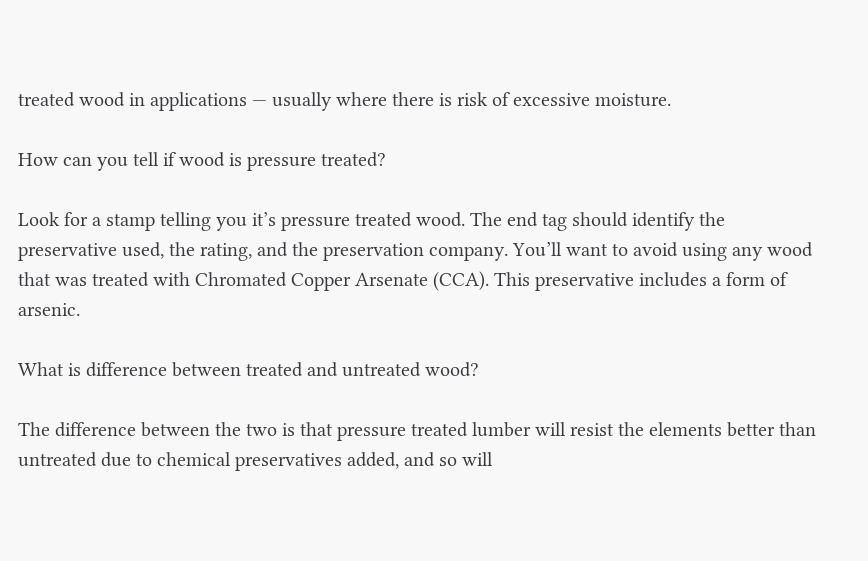treated wood in applications — usually where there is risk of excessive moisture.

How can you tell if wood is pressure treated?

Look for a stamp telling you it’s pressure treated wood. The end tag should identify the preservative used, the rating, and the preservation company. You’ll want to avoid using any wood that was treated with Chromated Copper Arsenate (CCA). This preservative includes a form of arsenic.

What is difference between treated and untreated wood?

The difference between the two is that pressure treated lumber will resist the elements better than untreated due to chemical preservatives added, and so will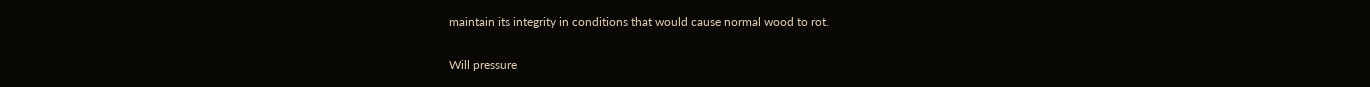maintain its integrity in conditions that would cause normal wood to rot.

Will pressure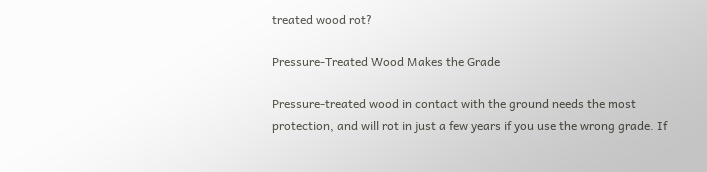treated wood rot?

Pressure-Treated Wood Makes the Grade

Pressure-treated wood in contact with the ground needs the most protection, and will rot in just a few years if you use the wrong grade. If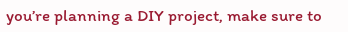you’re planning a DIY project, make sure to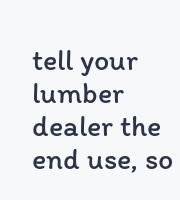tell your lumber dealer the end use, so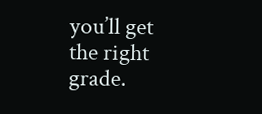you’ll get the right grade.